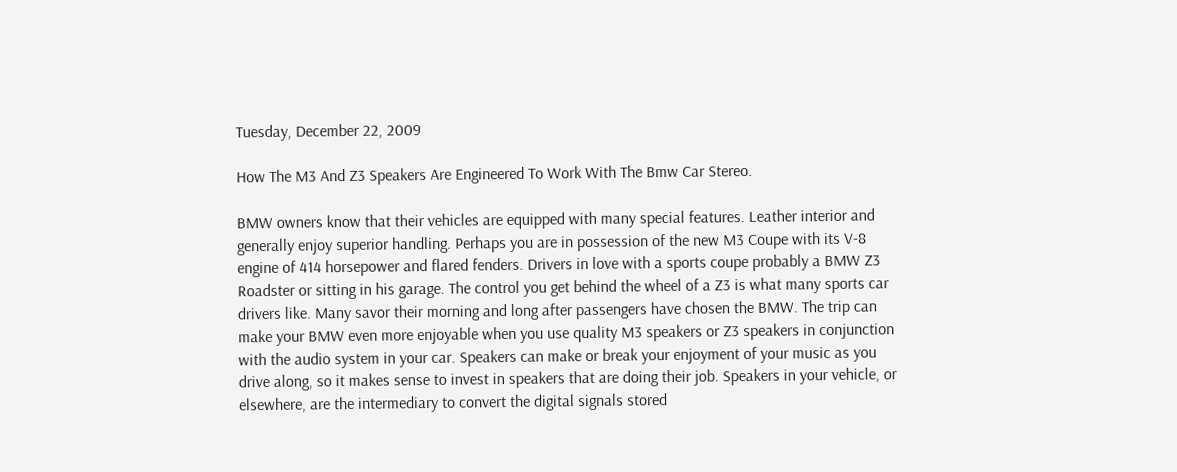Tuesday, December 22, 2009

How The M3 And Z3 Speakers Are Engineered To Work With The Bmw Car Stereo.

BMW owners know that their vehicles are equipped with many special features. Leather interior and generally enjoy superior handling. Perhaps you are in possession of the new M3 Coupe with its V-8 engine of 414 horsepower and flared fenders. Drivers in love with a sports coupe probably a BMW Z3 Roadster or sitting in his garage. The control you get behind the wheel of a Z3 is what many sports car drivers like. Many savor their morning and long after passengers have chosen the BMW. The trip can make your BMW even more enjoyable when you use quality M3 speakers or Z3 speakers in conjunction with the audio system in your car. Speakers can make or break your enjoyment of your music as you drive along, so it makes sense to invest in speakers that are doing their job. Speakers in your vehicle, or elsewhere, are the intermediary to convert the digital signals stored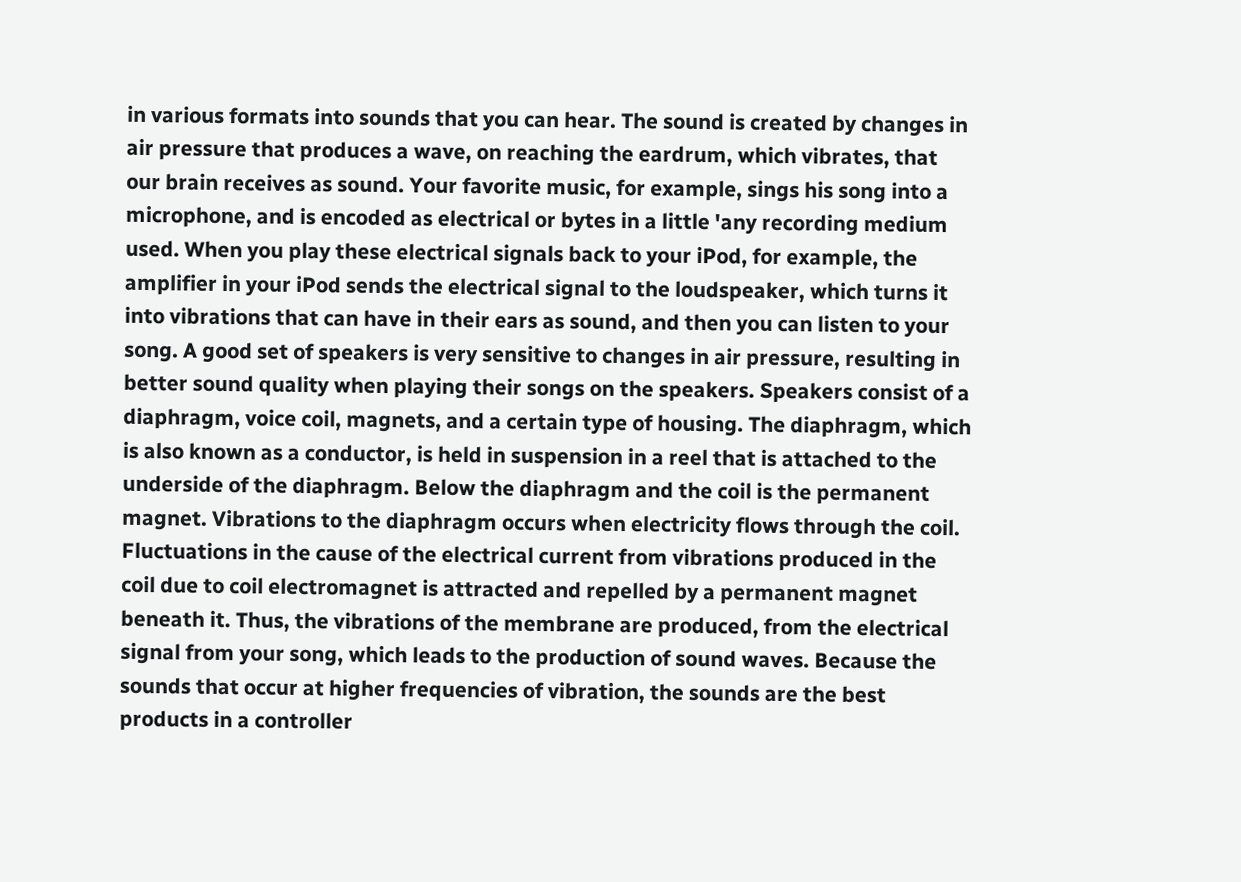in various formats into sounds that you can hear. The sound is created by changes in air pressure that produces a wave, on reaching the eardrum, which vibrates, that our brain receives as sound. Your favorite music, for example, sings his song into a microphone, and is encoded as electrical or bytes in a little 'any recording medium used. When you play these electrical signals back to your iPod, for example, the amplifier in your iPod sends the electrical signal to the loudspeaker, which turns it into vibrations that can have in their ears as sound, and then you can listen to your song. A good set of speakers is very sensitive to changes in air pressure, resulting in better sound quality when playing their songs on the speakers. Speakers consist of a diaphragm, voice coil, magnets, and a certain type of housing. The diaphragm, which is also known as a conductor, is held in suspension in a reel that is attached to the underside of the diaphragm. Below the diaphragm and the coil is the permanent magnet. Vibrations to the diaphragm occurs when electricity flows through the coil. Fluctuations in the cause of the electrical current from vibrations produced in the coil due to coil electromagnet is attracted and repelled by a permanent magnet beneath it. Thus, the vibrations of the membrane are produced, from the electrical signal from your song, which leads to the production of sound waves. Because the sounds that occur at higher frequencies of vibration, the sounds are the best products in a controller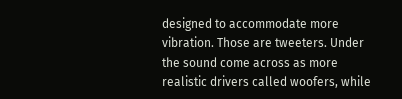designed to accommodate more vibration. Those are tweeters. Under the sound come across as more realistic drivers called woofers, while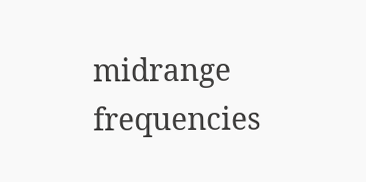midrange frequencies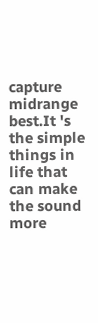capture midrange best.It 's the simple things in life that can make the sound more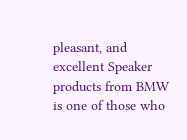pleasant, and excellent Speaker products from BMW is one of those who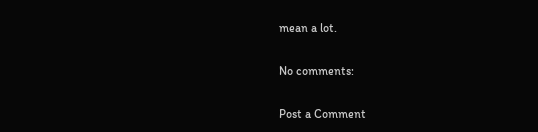mean a lot.

No comments:

Post a Comment